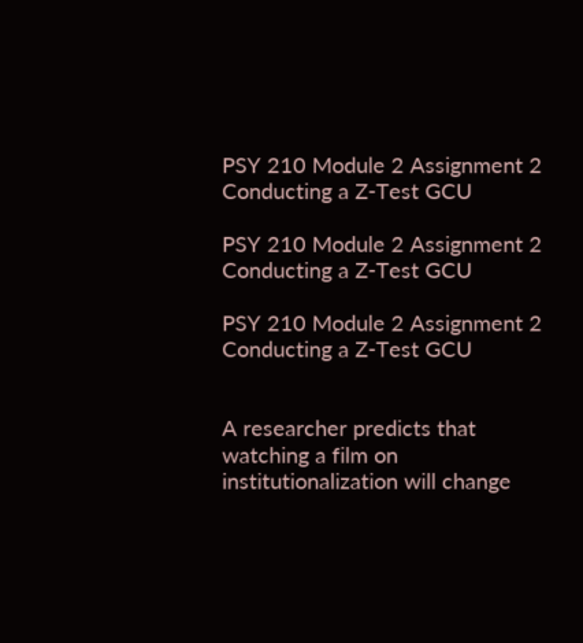PSY 210 Module 2 Assignment 2 Conducting a Z-Test GCU

PSY 210 Module 2 Assignment 2 Conducting a Z-Test GCU

PSY 210 Module 2 Assignment 2 Conducting a Z-Test GCU


A researcher predicts that watching a film on institutionalization will change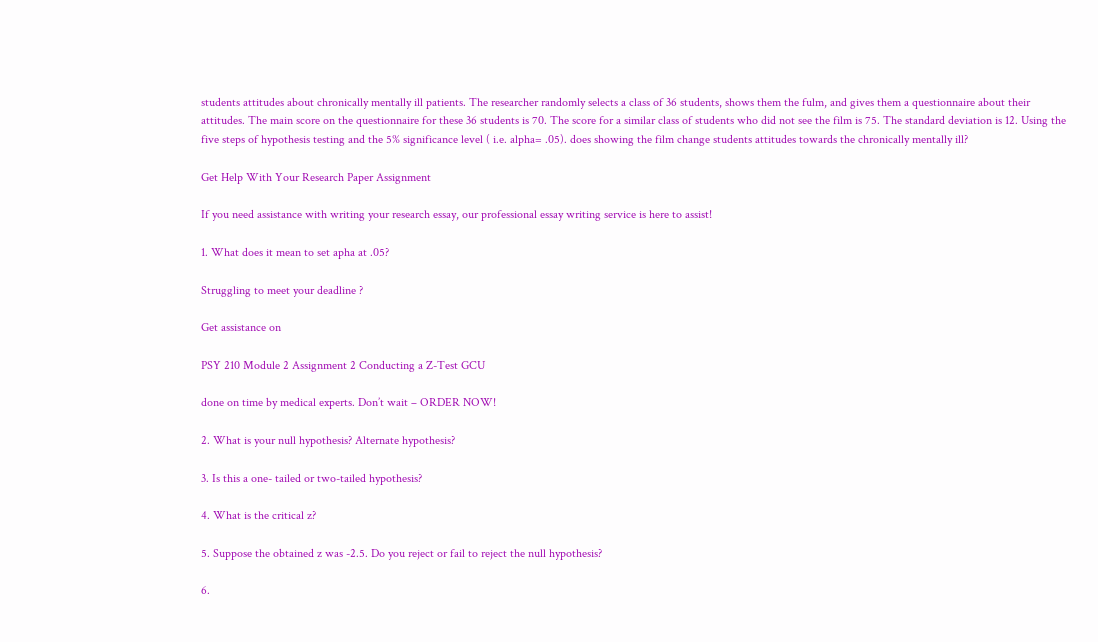students attitudes about chronically mentally ill patients. The researcher randomly selects a class of 36 students, shows them the fulm, and gives them a questionnaire about their attitudes. The main score on the questionnaire for these 36 students is 70. The score for a similar class of students who did not see the film is 75. The standard deviation is 12. Using the five steps of hypothesis testing and the 5% significance level ( i.e. alpha= .05). does showing the film change students attitudes towards the chronically mentally ill?

Get Help With Your Research Paper Assignment

If you need assistance with writing your research essay, our professional essay writing service is here to assist!

1. What does it mean to set apha at .05?

Struggling to meet your deadline ?

Get assistance on

PSY 210 Module 2 Assignment 2 Conducting a Z-Test GCU

done on time by medical experts. Don’t wait – ORDER NOW!

2. What is your null hypothesis? Alternate hypothesis?

3. Is this a one- tailed or two-tailed hypothesis?

4. What is the critical z?

5. Suppose the obtained z was -2.5. Do you reject or fail to reject the null hypothesis?

6.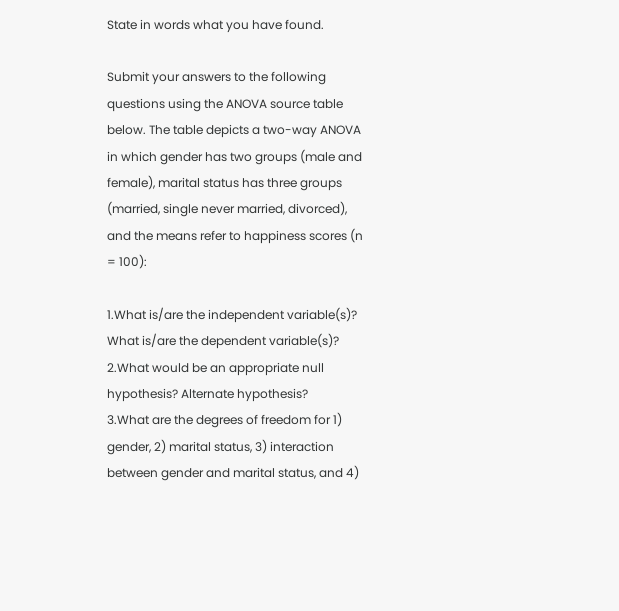State in words what you have found.

Submit your answers to the following questions using the ANOVA source table below. The table depicts a two-way ANOVA in which gender has two groups (male and female), marital status has three groups (married, single never married, divorced), and the means refer to happiness scores (n = 100):

1.What is/are the independent variable(s)? What is/are the dependent variable(s)?
2.What would be an appropriate null hypothesis? Alternate hypothesis?
3.What are the degrees of freedom for 1) gender, 2) marital status, 3) interaction between gender and marital status, and 4)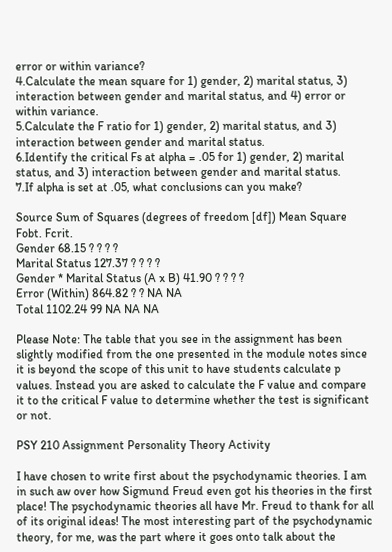error or within variance?
4.Calculate the mean square for 1) gender, 2) marital status, 3) interaction between gender and marital status, and 4) error or within variance.
5.Calculate the F ratio for 1) gender, 2) marital status, and 3) interaction between gender and marital status.
6.Identify the critical Fs at alpha = .05 for 1) gender, 2) marital status, and 3) interaction between gender and marital status.
7.If alpha is set at .05, what conclusions can you make?

Source Sum of Squares (degrees of freedom [df]) Mean Square Fobt. Fcrit.
Gender 68.15 ? ? ? ?
Marital Status 127.37 ? ? ? ?
Gender * Marital Status (A x B) 41.90 ? ? ? ?
Error (Within) 864.82 ? ? NA NA
Total 1102.24 99 NA NA NA

Please Note: The table that you see in the assignment has been slightly modified from the one presented in the module notes since it is beyond the scope of this unit to have students calculate p values. Instead you are asked to calculate the F value and compare it to the critical F value to determine whether the test is significant or not.

PSY 210 Assignment Personality Theory Activity

I have chosen to write first about the psychodynamic theories. I am in such aw over how Sigmund Freud even got his theories in the first place! The psychodynamic theories all have Mr. Freud to thank for all of its original ideas! The most interesting part of the psychodynamic theory, for me, was the part where it goes onto talk about the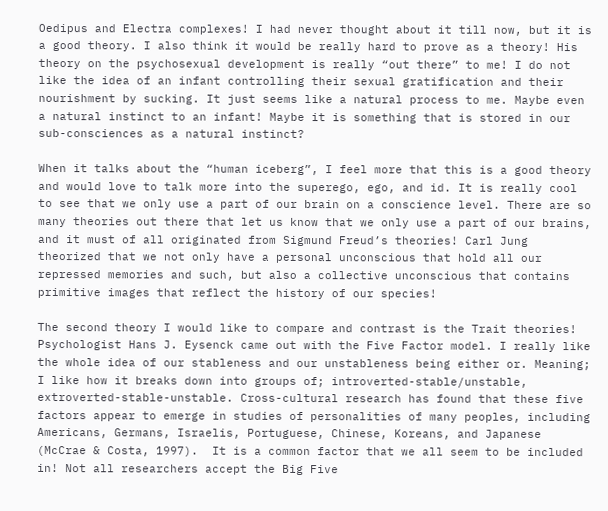Oedipus and Electra complexes! I had never thought about it till now, but it is a good theory. I also think it would be really hard to prove as a theory! His theory on the psychosexual development is really “out there” to me! I do not like the idea of an infant controlling their sexual gratification and their nourishment by sucking. It just seems like a natural process to me. Maybe even a natural instinct to an infant! Maybe it is something that is stored in our sub-consciences as a natural instinct?

When it talks about the “human iceberg”, I feel more that this is a good theory and would love to talk more into the superego, ego, and id. It is really cool to see that we only use a part of our brain on a conscience level. There are so many theories out there that let us know that we only use a part of our brains, and it must of all originated from Sigmund Freud’s theories! Carl Jung theorized that we not only have a personal unconscious that hold all our repressed memories and such, but also a collective unconscious that contains primitive images that reflect the history of our species!

The second theory I would like to compare and contrast is the Trait theories! Psychologist Hans J. Eysenck came out with the Five Factor model. I really like the whole idea of our stableness and our unstableness being either or. Meaning; I like how it breaks down into groups of; introverted-stable/unstable, extroverted-stable-unstable. Cross-cultural research has found that these five factors appear to emerge in studies of personalities of many peoples, including Americans, Germans, Israelis, Portuguese, Chinese, Koreans, and Japanese (McCrae & Costa, 1997).  It is a common factor that we all seem to be included in! Not all researchers accept the Big Five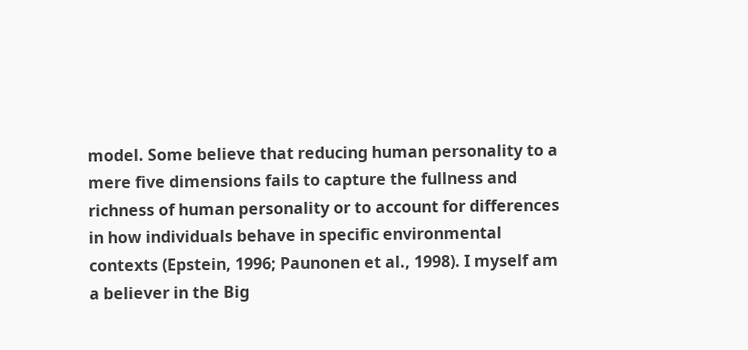model. Some believe that reducing human personality to a mere five dimensions fails to capture the fullness and richness of human personality or to account for differences in how individuals behave in specific environmental contexts (Epstein, 1996; Paunonen et al., 1998). I myself am a believer in the Big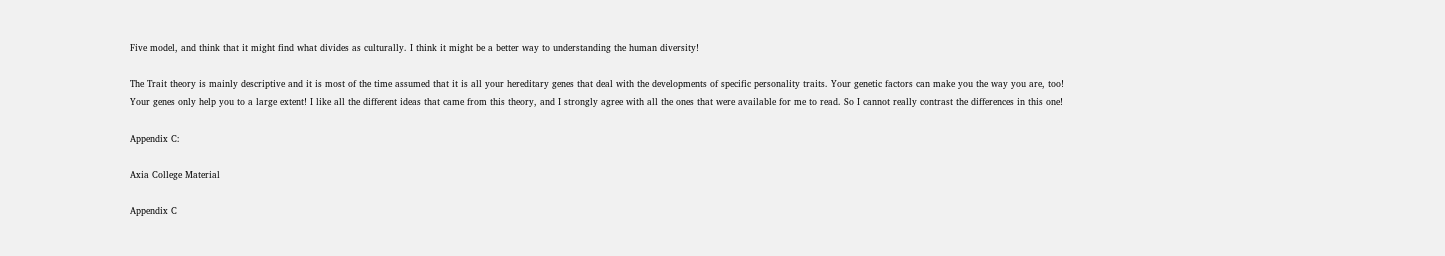Five model, and think that it might find what divides as culturally. I think it might be a better way to understanding the human diversity!

The Trait theory is mainly descriptive and it is most of the time assumed that it is all your hereditary genes that deal with the developments of specific personality traits. Your genetic factors can make you the way you are, too! Your genes only help you to a large extent! I like all the different ideas that came from this theory, and I strongly agree with all the ones that were available for me to read. So I cannot really contrast the differences in this one!

Appendix C:

Axia College Material

Appendix C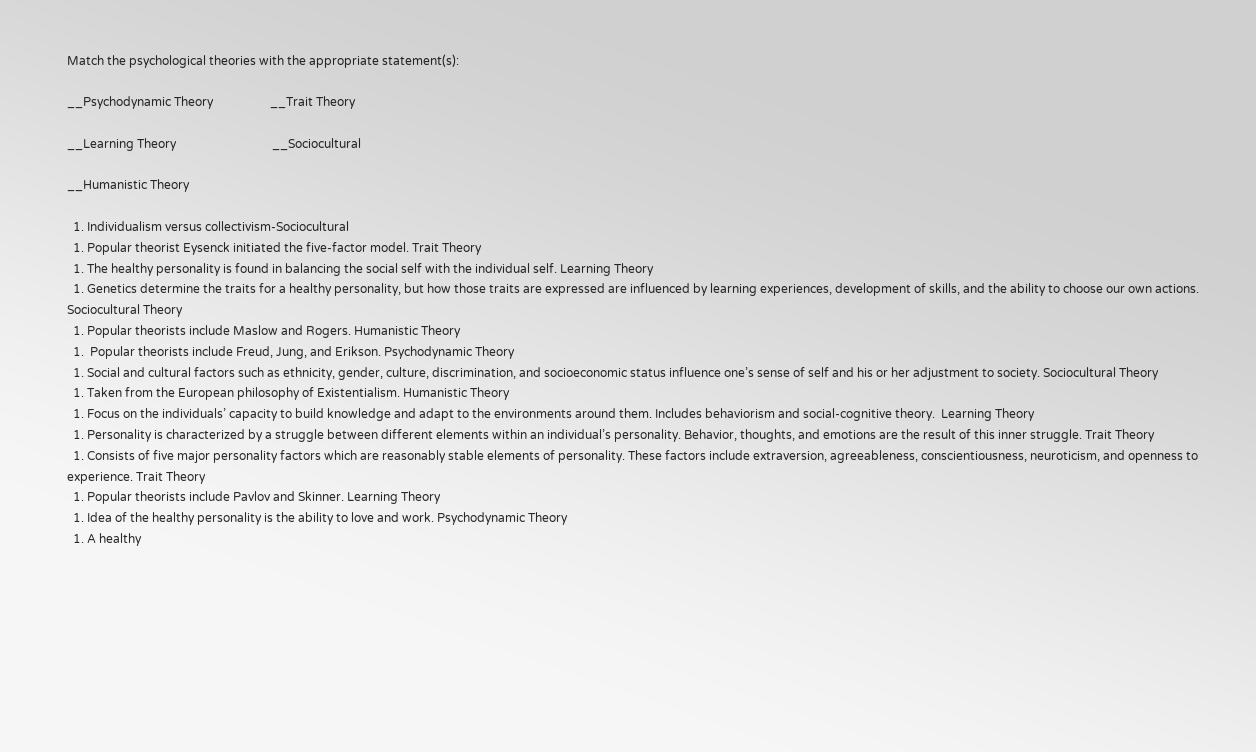Match the psychological theories with the appropriate statement(s):

__Psychodynamic Theory                   __Trait Theory

__Learning Theory                                __Sociocultural

__Humanistic Theory

  1. Individualism versus collectivism-Sociocultural
  1. Popular theorist Eysenck initiated the five-factor model. Trait Theory
  1. The healthy personality is found in balancing the social self with the individual self. Learning Theory
  1. Genetics determine the traits for a healthy personality, but how those traits are expressed are influenced by learning experiences, development of skills, and the ability to choose our own actions. Sociocultural Theory
  1. Popular theorists include Maslow and Rogers. Humanistic Theory
  1.  Popular theorists include Freud, Jung, and Erikson. Psychodynamic Theory
  1. Social and cultural factors such as ethnicity, gender, culture, discrimination, and socioeconomic status influence one’s sense of self and his or her adjustment to society. Sociocultural Theory
  1. Taken from the European philosophy of Existentialism. Humanistic Theory
  1. Focus on the individuals’ capacity to build knowledge and adapt to the environments around them. Includes behaviorism and social-cognitive theory.  Learning Theory
  1. Personality is characterized by a struggle between different elements within an individual’s personality. Behavior, thoughts, and emotions are the result of this inner struggle. Trait Theory
  1. Consists of five major personality factors which are reasonably stable elements of personality. These factors include extraversion, agreeableness, conscientiousness, neuroticism, and openness to experience. Trait Theory
  1. Popular theorists include Pavlov and Skinner. Learning Theory
  1. Idea of the healthy personality is the ability to love and work. Psychodynamic Theory
  1. A healthy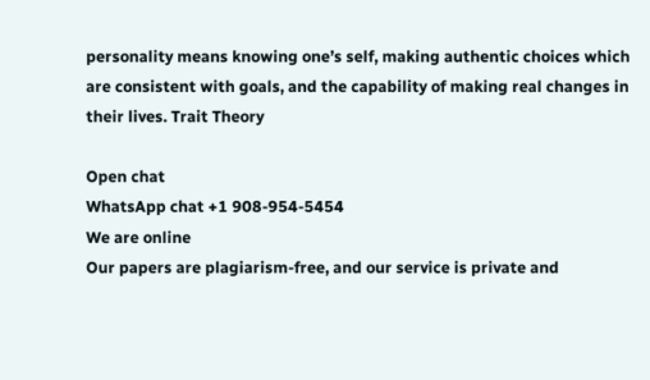personality means knowing one’s self, making authentic choices which are consistent with goals, and the capability of making real changes in their lives. Trait Theory

Open chat
WhatsApp chat +1 908-954-5454
We are online
Our papers are plagiarism-free, and our service is private and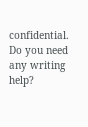confidential. Do you need any writing help?